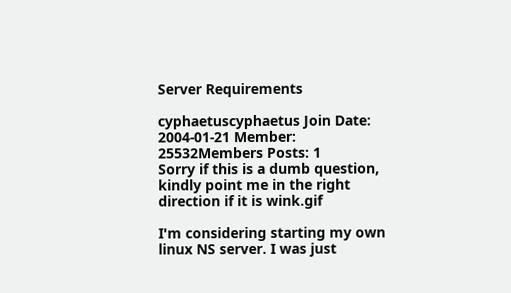Server Requirements

cyphaetuscyphaetus Join Date: 2004-01-21 Member: 25532Members Posts: 1
Sorry if this is a dumb question, kindly point me in the right direction if it is wink.gif

I'm considering starting my own linux NS server. I was just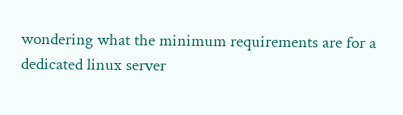wondering what the minimum requirements are for a dedicated linux server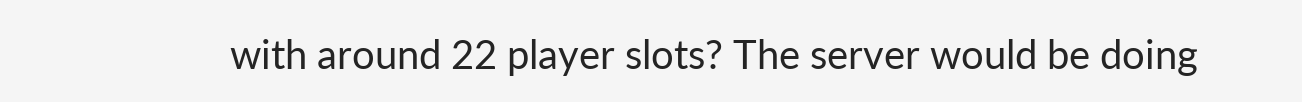with around 22 player slots? The server would be doing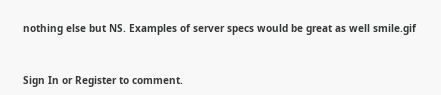nothing else but NS. Examples of server specs would be great as well smile.gif



Sign In or Register to comment.